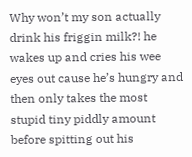Why won’t my son actually drink his friggin milk?! he wakes up and cries his wee eyes out cause he’s hungry and then only takes the most stupid tiny piddly amount before spitting out his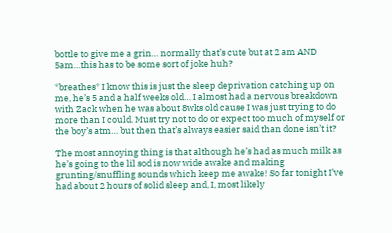bottle to give me a grin… normally that’s cute but at 2 am AND 5am…this has to be some sort of joke huh?

*breathes* I know this is just the sleep deprivation catching up on me, he’s 5 and a half weeks old… I almost had a nervous breakdown with Zack when he was about 8wks old cause I was just trying to do more than I could. Must try not to do or expect too much of myself or the boy’s atm… but then that’s always easier said than done isn’t it?

The most annoying thing is that although he’s had as much milk as he’s going to the lil sod is now wide awake and making grunting/snuffling sounds which keep me awake! So far tonight I’ve had about 2 hours of solid sleep and, I, most likely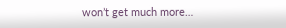won’t get much more…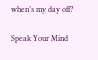when’s my day off?

Speak Your Mind